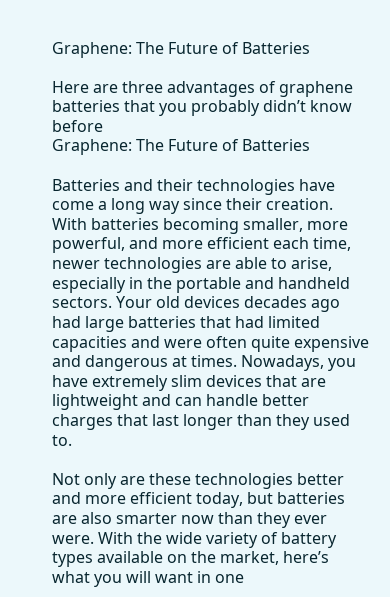Graphene: The Future of Batteries

Here are three advantages of graphene batteries that you probably didn’t know before
Graphene: The Future of Batteries

Batteries and their technologies have come a long way since their creation. With batteries becoming smaller, more powerful, and more efficient each time, newer technologies are able to arise, especially in the portable and handheld sectors. Your old devices decades ago had large batteries that had limited capacities and were often quite expensive and dangerous at times. Nowadays, you have extremely slim devices that are lightweight and can handle better charges that last longer than they used to.

Not only are these technologies better and more efficient today, but batteries are also smarter now than they ever were. With the wide variety of battery types available on the market, here’s what you will want in one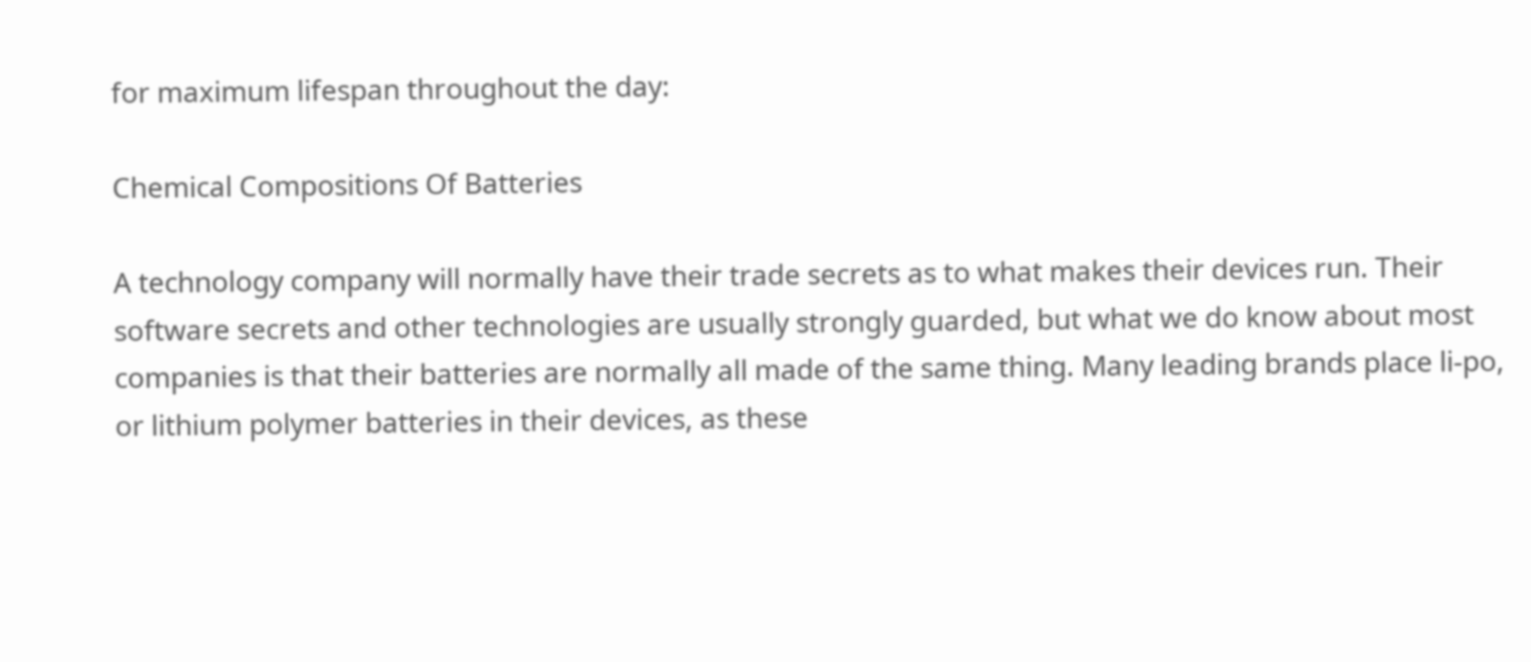for maximum lifespan throughout the day:

Chemical Compositions Of Batteries

A technology company will normally have their trade secrets as to what makes their devices run. Their software secrets and other technologies are usually strongly guarded, but what we do know about most companies is that their batteries are normally all made of the same thing. Many leading brands place li-po, or lithium polymer batteries in their devices, as these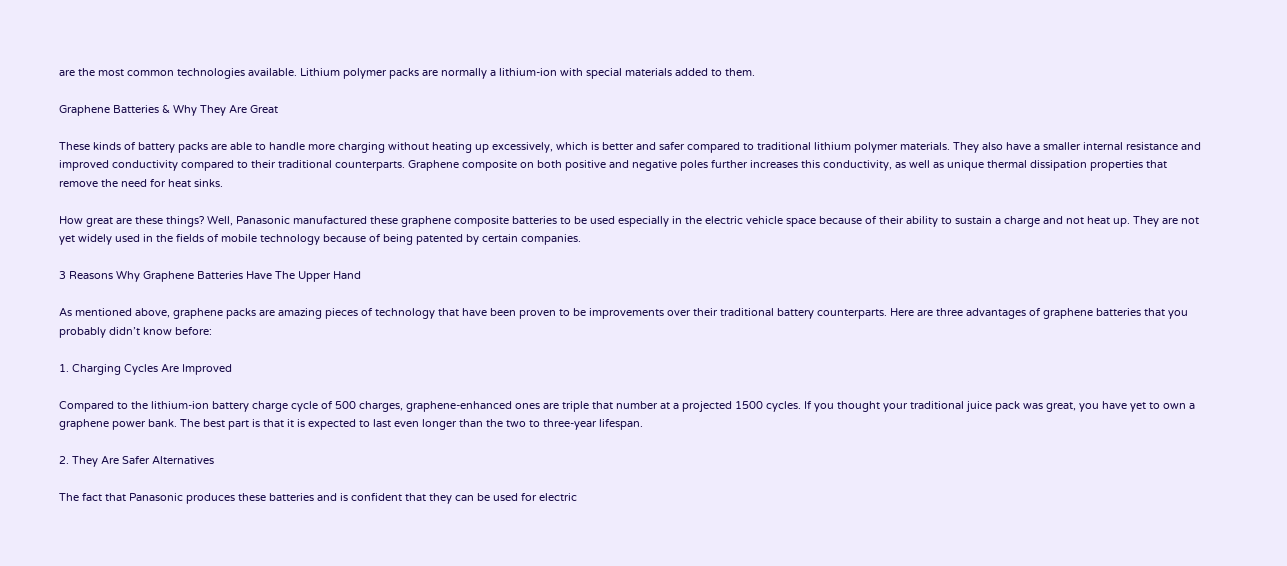are the most common technologies available. Lithium polymer packs are normally a lithium-ion with special materials added to them.

Graphene Batteries & Why They Are Great

These kinds of battery packs are able to handle more charging without heating up excessively, which is better and safer compared to traditional lithium polymer materials. They also have a smaller internal resistance and improved conductivity compared to their traditional counterparts. Graphene composite on both positive and negative poles further increases this conductivity, as well as unique thermal dissipation properties that remove the need for heat sinks.

How great are these things? Well, Panasonic manufactured these graphene composite batteries to be used especially in the electric vehicle space because of their ability to sustain a charge and not heat up. They are not yet widely used in the fields of mobile technology because of being patented by certain companies.

3 Reasons Why Graphene Batteries Have The Upper Hand

As mentioned above, graphene packs are amazing pieces of technology that have been proven to be improvements over their traditional battery counterparts. Here are three advantages of graphene batteries that you probably didn’t know before:

1. Charging Cycles Are Improved

Compared to the lithium-ion battery charge cycle of 500 charges, graphene-enhanced ones are triple that number at a projected 1500 cycles. If you thought your traditional juice pack was great, you have yet to own a graphene power bank. The best part is that it is expected to last even longer than the two to three-year lifespan.

2. They Are Safer Alternatives

The fact that Panasonic produces these batteries and is confident that they can be used for electric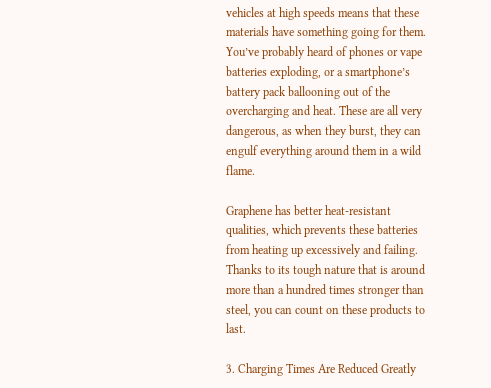vehicles at high speeds means that these materials have something going for them. You’ve probably heard of phones or vape batteries exploding, or a smartphone’s battery pack ballooning out of the overcharging and heat. These are all very dangerous, as when they burst, they can engulf everything around them in a wild flame.

Graphene has better heat-resistant qualities, which prevents these batteries from heating up excessively and failing. Thanks to its tough nature that is around more than a hundred times stronger than steel, you can count on these products to last.

3. Charging Times Are Reduced Greatly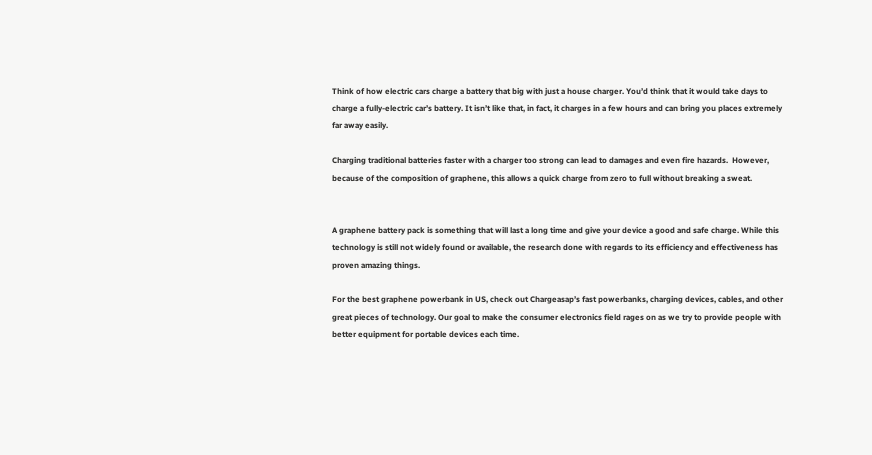Think of how electric cars charge a battery that big with just a house charger. You’d think that it would take days to charge a fully-electric car’s battery. It isn’t like that, in fact, it charges in a few hours and can bring you places extremely far away easily.

Charging traditional batteries faster with a charger too strong can lead to damages and even fire hazards.  However, because of the composition of graphene, this allows a quick charge from zero to full without breaking a sweat.


A graphene battery pack is something that will last a long time and give your device a good and safe charge. While this technology is still not widely found or available, the research done with regards to its efficiency and effectiveness has proven amazing things.

For the best graphene powerbank in US, check out Chargeasap’s fast powerbanks, charging devices, cables, and other great pieces of technology. Our goal to make the consumer electronics field rages on as we try to provide people with better equipment for portable devices each time.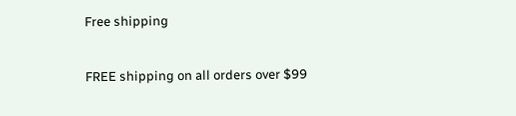Free shipping

FREE shipping on all orders over $99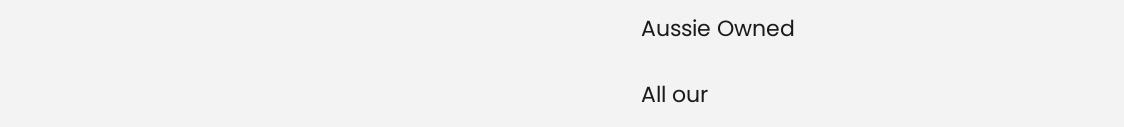Aussie Owned

All our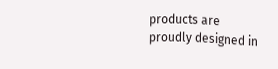products are proudly designed in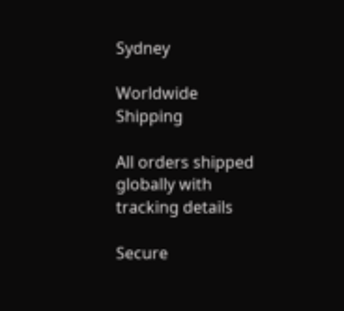Sydney

Worldwide Shipping

All orders shipped globally with tracking details

Secure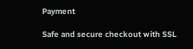Payment

Safe and secure checkout with SSL